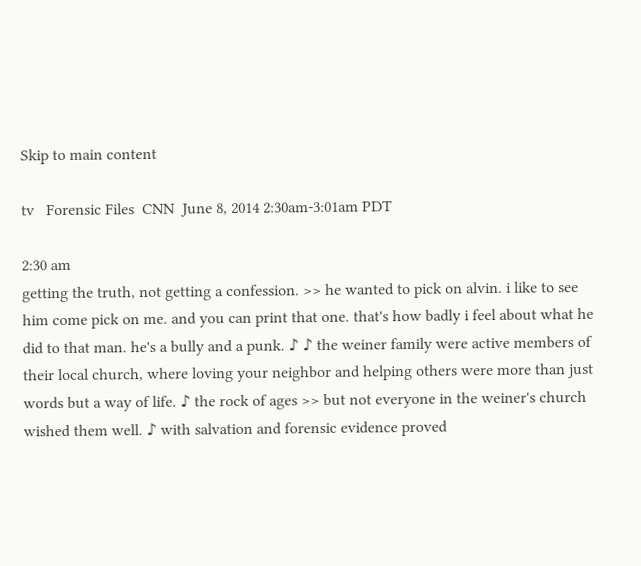Skip to main content

tv   Forensic Files  CNN  June 8, 2014 2:30am-3:01am PDT

2:30 am
getting the truth, not getting a confession. >> he wanted to pick on alvin. i like to see him come pick on me. and you can print that one. that's how badly i feel about what he did to that man. he's a bully and a punk. ♪ ♪ the weiner family were active members of their local church, where loving your neighbor and helping others were more than just words but a way of life. ♪ the rock of ages >> but not everyone in the weiner's church wished them well. ♪ with salvation and forensic evidence proved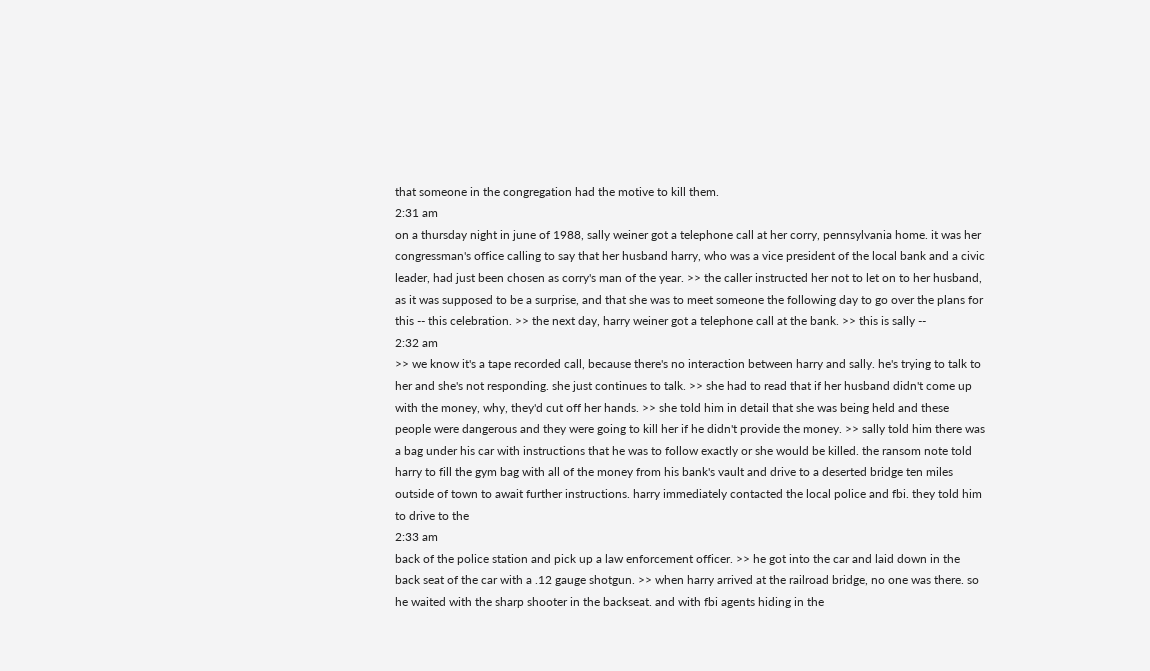that someone in the congregation had the motive to kill them.
2:31 am
on a thursday night in june of 1988, sally weiner got a telephone call at her corry, pennsylvania home. it was her congressman's office calling to say that her husband harry, who was a vice president of the local bank and a civic leader, had just been chosen as corry's man of the year. >> the caller instructed her not to let on to her husband, as it was supposed to be a surprise, and that she was to meet someone the following day to go over the plans for this -- this celebration. >> the next day, harry weiner got a telephone call at the bank. >> this is sally --
2:32 am
>> we know it's a tape recorded call, because there's no interaction between harry and sally. he's trying to talk to her and she's not responding. she just continues to talk. >> she had to read that if her husband didn't come up with the money, why, they'd cut off her hands. >> she told him in detail that she was being held and these people were dangerous and they were going to kill her if he didn't provide the money. >> sally told him there was a bag under his car with instructions that he was to follow exactly or she would be killed. the ransom note told harry to fill the gym bag with all of the money from his bank's vault and drive to a deserted bridge ten miles outside of town to await further instructions. harry immediately contacted the local police and fbi. they told him to drive to the
2:33 am
back of the police station and pick up a law enforcement officer. >> he got into the car and laid down in the back seat of the car with a .12 gauge shotgun. >> when harry arrived at the railroad bridge, no one was there. so he waited with the sharp shooter in the backseat. and with fbi agents hiding in the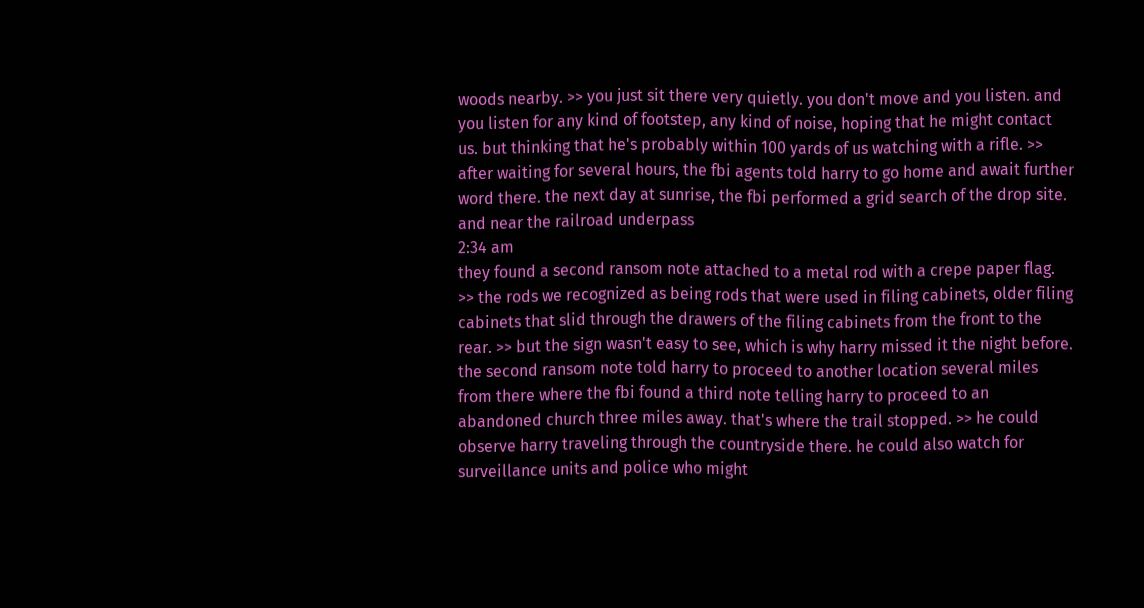woods nearby. >> you just sit there very quietly. you don't move and you listen. and you listen for any kind of footstep, any kind of noise, hoping that he might contact us. but thinking that he's probably within 100 yards of us watching with a rifle. >> after waiting for several hours, the fbi agents told harry to go home and await further word there. the next day at sunrise, the fbi performed a grid search of the drop site. and near the railroad underpass
2:34 am
they found a second ransom note attached to a metal rod with a crepe paper flag. >> the rods we recognized as being rods that were used in filing cabinets, older filing cabinets that slid through the drawers of the filing cabinets from the front to the rear. >> but the sign wasn't easy to see, which is why harry missed it the night before. the second ransom note told harry to proceed to another location several miles from there where the fbi found a third note telling harry to proceed to an abandoned church three miles away. that's where the trail stopped. >> he could observe harry traveling through the countryside there. he could also watch for surveillance units and police who might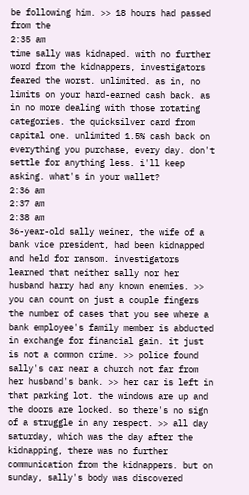be following him. >> 18 hours had passed from the
2:35 am
time sally was kidnaped. with no further word from the kidnappers, investigators feared the worst. unlimited. as in, no limits on your hard-earned cash back. as in no more dealing with those rotating categories. the quicksilver card from capital one. unlimited 1.5% cash back on everything you purchase, every day. don't settle for anything less. i'll keep asking. what's in your wallet?
2:36 am
2:37 am
2:38 am
36-year-old sally weiner, the wife of a bank vice president, had been kidnapped and held for ransom. investigators learned that neither sally nor her husband harry had any known enemies. >> you can count on just a couple fingers the number of cases that you see where a bank employee's family member is abducted in exchange for financial gain. it just is not a common crime. >> police found sally's car near a church not far from her husband's bank. >> her car is left in that parking lot. the windows are up and the doors are locked. so there's no sign of a struggle in any respect. >> all day saturday, which was the day after the kidnapping, there was no further communication from the kidnappers. but on sunday, sally's body was discovered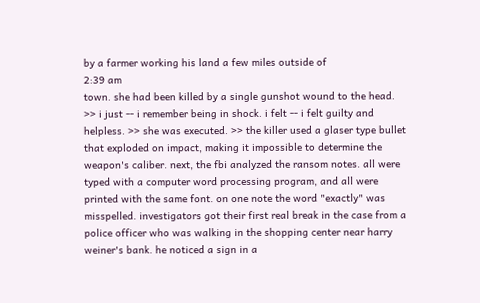by a farmer working his land a few miles outside of
2:39 am
town. she had been killed by a single gunshot wound to the head. >> i just -- i remember being in shock. i felt -- i felt guilty and helpless. >> she was executed. >> the killer used a glaser type bullet that exploded on impact, making it impossible to determine the weapon's caliber. next, the fbi analyzed the ransom notes. all were typed with a computer word processing program, and all were printed with the same font. on one note the word "exactly" was misspelled. investigators got their first real break in the case from a police officer who was walking in the shopping center near harry weiner's bank. he noticed a sign in a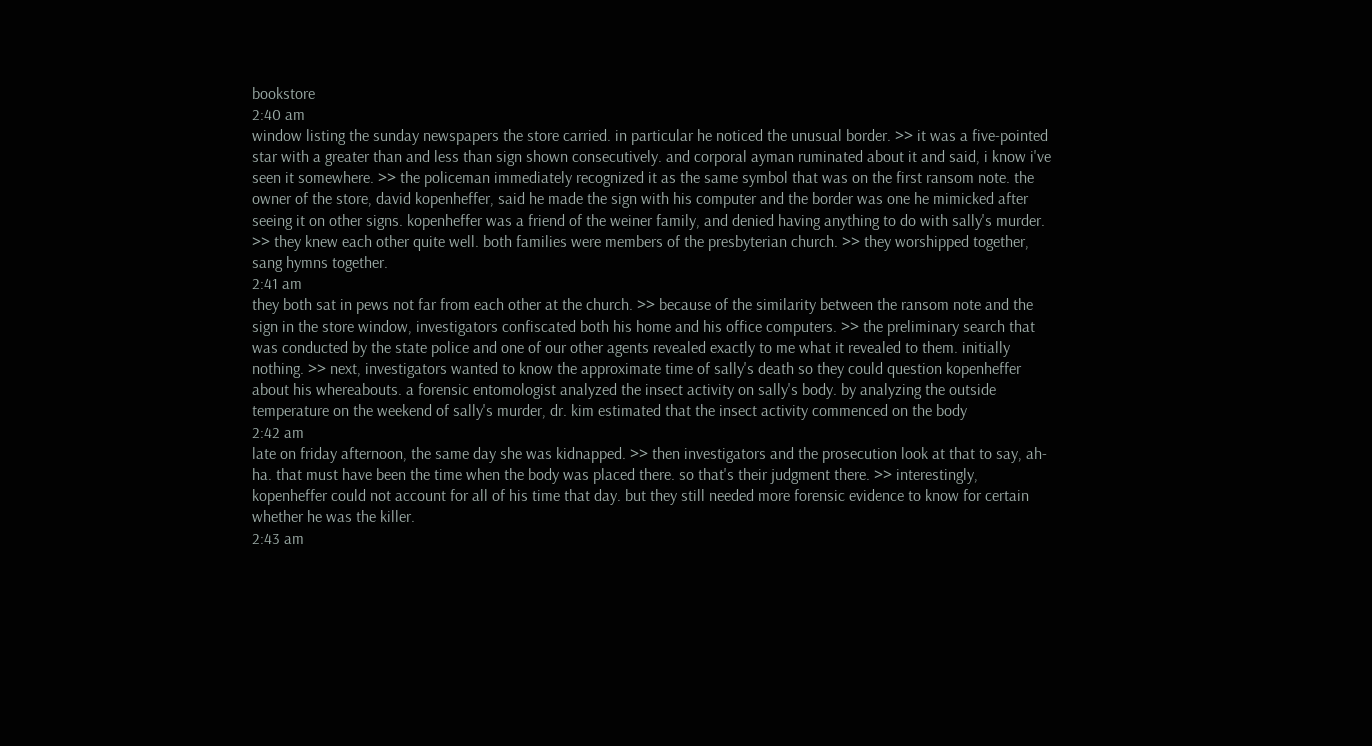bookstore
2:40 am
window listing the sunday newspapers the store carried. in particular he noticed the unusual border. >> it was a five-pointed star with a greater than and less than sign shown consecutively. and corporal ayman ruminated about it and said, i know i've seen it somewhere. >> the policeman immediately recognized it as the same symbol that was on the first ransom note. the owner of the store, david kopenheffer, said he made the sign with his computer and the border was one he mimicked after seeing it on other signs. kopenheffer was a friend of the weiner family, and denied having anything to do with sally's murder. >> they knew each other quite well. both families were members of the presbyterian church. >> they worshipped together, sang hymns together.
2:41 am
they both sat in pews not far from each other at the church. >> because of the similarity between the ransom note and the sign in the store window, investigators confiscated both his home and his office computers. >> the preliminary search that was conducted by the state police and one of our other agents revealed exactly to me what it revealed to them. initially nothing. >> next, investigators wanted to know the approximate time of sally's death so they could question kopenheffer about his whereabouts. a forensic entomologist analyzed the insect activity on sally's body. by analyzing the outside temperature on the weekend of sally's murder, dr. kim estimated that the insect activity commenced on the body
2:42 am
late on friday afternoon, the same day she was kidnapped. >> then investigators and the prosecution look at that to say, ah-ha. that must have been the time when the body was placed there. so that's their judgment there. >> interestingly, kopenheffer could not account for all of his time that day. but they still needed more forensic evidence to know for certain whether he was the killer.
2:43 am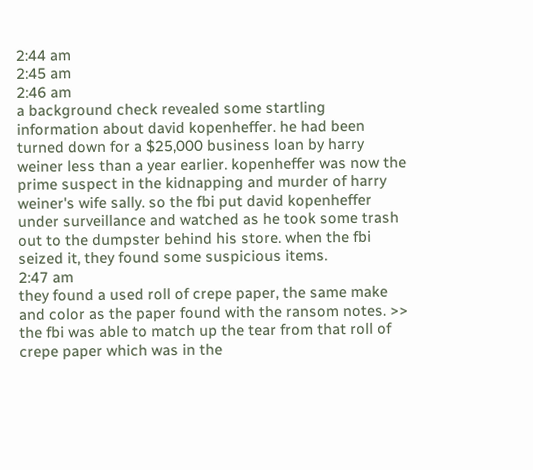2:44 am
2:45 am
2:46 am
a background check revealed some startling information about david kopenheffer. he had been turned down for a $25,000 business loan by harry weiner less than a year earlier. kopenheffer was now the prime suspect in the kidnapping and murder of harry weiner's wife sally. so the fbi put david kopenheffer under surveillance and watched as he took some trash out to the dumpster behind his store. when the fbi seized it, they found some suspicious items.
2:47 am
they found a used roll of crepe paper, the same make and color as the paper found with the ransom notes. >> the fbi was able to match up the tear from that roll of crepe paper which was in the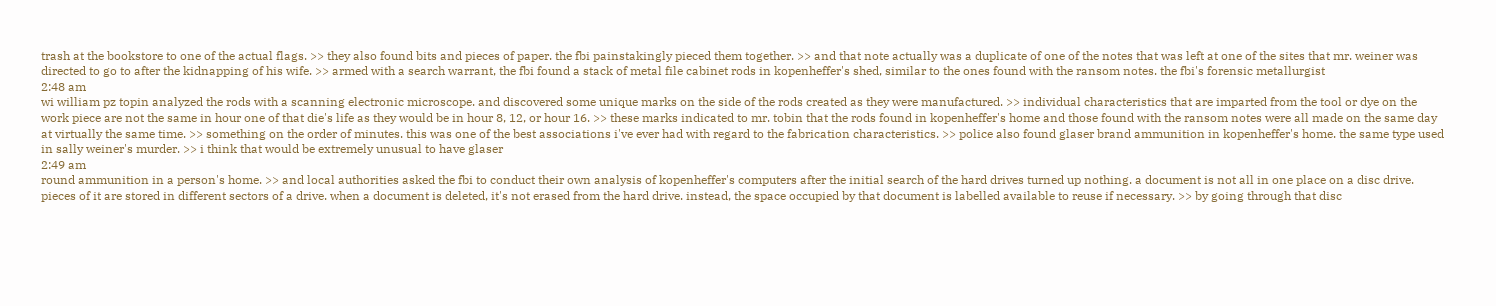trash at the bookstore to one of the actual flags. >> they also found bits and pieces of paper. the fbi painstakingly pieced them together. >> and that note actually was a duplicate of one of the notes that was left at one of the sites that mr. weiner was directed to go to after the kidnapping of his wife. >> armed with a search warrant, the fbi found a stack of metal file cabinet rods in kopenheffer's shed, similar to the ones found with the ransom notes. the fbi's forensic metallurgist
2:48 am
wi william pz topin analyzed the rods with a scanning electronic microscope. and discovered some unique marks on the side of the rods created as they were manufactured. >> individual characteristics that are imparted from the tool or dye on the work piece are not the same in hour one of that die's life as they would be in hour 8, 12, or hour 16. >> these marks indicated to mr. tobin that the rods found in kopenheffer's home and those found with the ransom notes were all made on the same day at virtually the same time. >> something on the order of minutes. this was one of the best associations i've ever had with regard to the fabrication characteristics. >> police also found glaser brand ammunition in kopenheffer's home. the same type used in sally weiner's murder. >> i think that would be extremely unusual to have glaser
2:49 am
round ammunition in a person's home. >> and local authorities asked the fbi to conduct their own analysis of kopenheffer's computers after the initial search of the hard drives turned up nothing. a document is not all in one place on a disc drive. pieces of it are stored in different sectors of a drive. when a document is deleted, it's not erased from the hard drive. instead, the space occupied by that document is labelled available to reuse if necessary. >> by going through that disc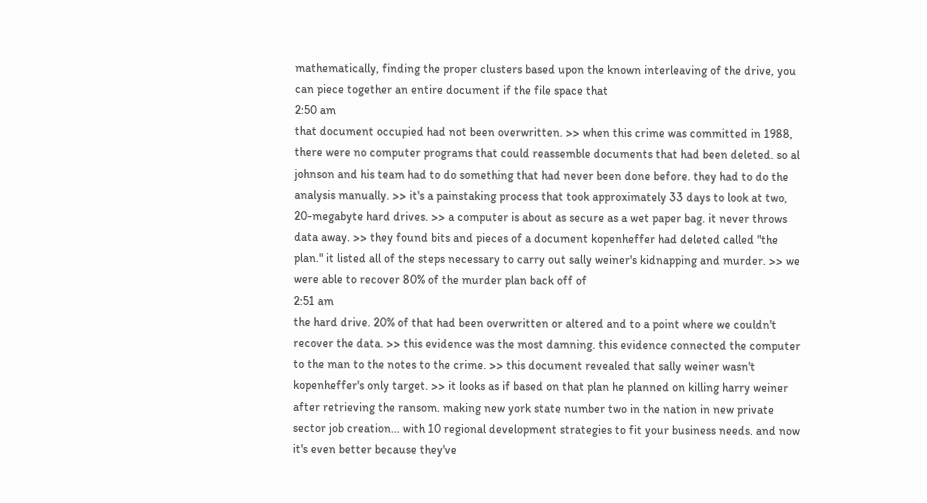mathematically, finding the proper clusters based upon the known interleaving of the drive, you can piece together an entire document if the file space that
2:50 am
that document occupied had not been overwritten. >> when this crime was committed in 1988, there were no computer programs that could reassemble documents that had been deleted. so al johnson and his team had to do something that had never been done before. they had to do the analysis manually. >> it's a painstaking process that took approximately 33 days to look at two, 20-megabyte hard drives. >> a computer is about as secure as a wet paper bag. it never throws data away. >> they found bits and pieces of a document kopenheffer had deleted called "the plan." it listed all of the steps necessary to carry out sally weiner's kidnapping and murder. >> we were able to recover 80% of the murder plan back off of
2:51 am
the hard drive. 20% of that had been overwritten or altered and to a point where we couldn't recover the data. >> this evidence was the most damning. this evidence connected the computer to the man to the notes to the crime. >> this document revealed that sally weiner wasn't kopenheffer's only target. >> it looks as if based on that plan he planned on killing harry weiner after retrieving the ransom. making new york state number two in the nation in new private sector job creation... with 10 regional development strategies to fit your business needs. and now it's even better because they've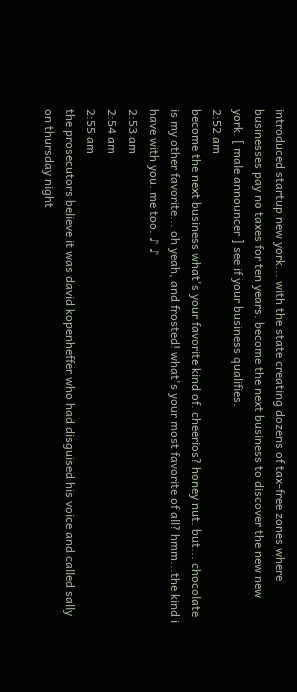introduced startup new york... with the state creating dozens of tax-free zones where businesses pay no taxes for ten years. become the next business to discover the new new york. [ male announcer ] see if your business qualifies.
2:52 am
become the next business what's your favorite kind of. cheerios? honey nut. but... chocolate is my other favorite... oh yeah, and frosted! what's your most favorite of all? hmm...the kind i have with you. me too. ♪ ♪
2:53 am
2:54 am
2:55 am
the prosecutors believe it was david kopenheffer who had disguised his voice and called sally on thursday night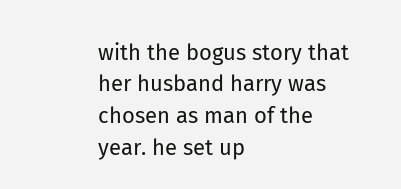with the bogus story that her husband harry was chosen as man of the year. he set up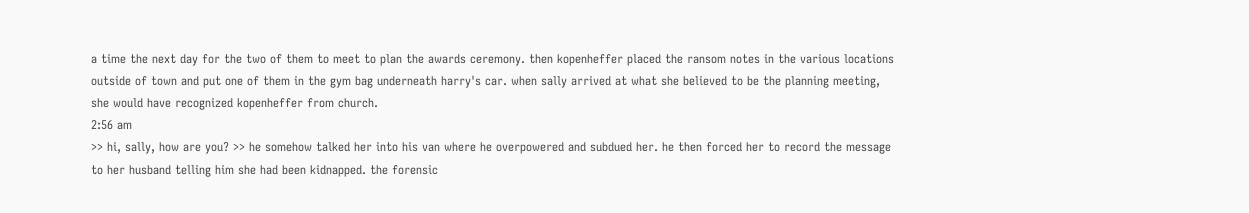a time the next day for the two of them to meet to plan the awards ceremony. then kopenheffer placed the ransom notes in the various locations outside of town and put one of them in the gym bag underneath harry's car. when sally arrived at what she believed to be the planning meeting, she would have recognized kopenheffer from church.
2:56 am
>> hi, sally, how are you? >> he somehow talked her into his van where he overpowered and subdued her. he then forced her to record the message to her husband telling him she had been kidnapped. the forensic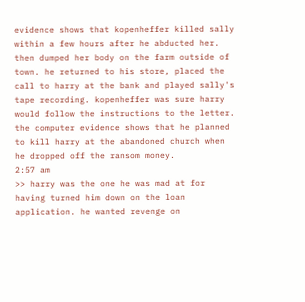evidence shows that kopenheffer killed sally within a few hours after he abducted her. then dumped her body on the farm outside of town. he returned to his store, placed the call to harry at the bank and played sally's tape recording. kopenheffer was sure harry would follow the instructions to the letter. the computer evidence shows that he planned to kill harry at the abandoned church when he dropped off the ransom money.
2:57 am
>> harry was the one he was mad at for having turned him down on the loan application. he wanted revenge on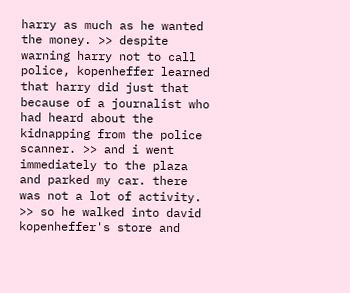harry as much as he wanted the money. >> despite warning harry not to call police, kopenheffer learned that harry did just that because of a journalist who had heard about the kidnapping from the police scanner. >> and i went immediately to the plaza and parked my car. there was not a lot of activity. >> so he walked into david kopenheffer's store and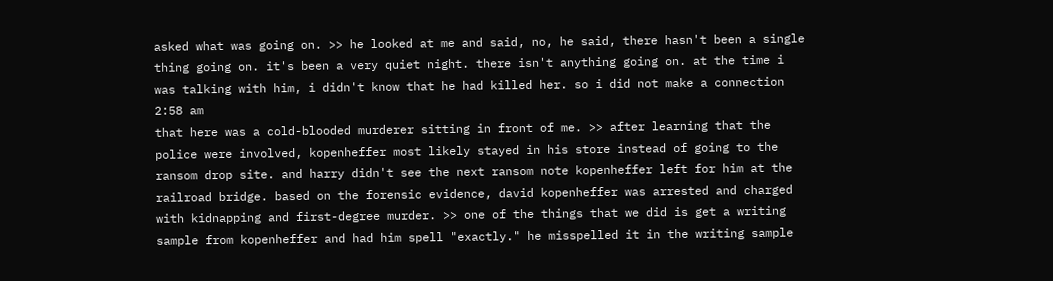asked what was going on. >> he looked at me and said, no, he said, there hasn't been a single thing going on. it's been a very quiet night. there isn't anything going on. at the time i was talking with him, i didn't know that he had killed her. so i did not make a connection
2:58 am
that here was a cold-blooded murderer sitting in front of me. >> after learning that the police were involved, kopenheffer most likely stayed in his store instead of going to the ransom drop site. and harry didn't see the next ransom note kopenheffer left for him at the railroad bridge. based on the forensic evidence, david kopenheffer was arrested and charged with kidnapping and first-degree murder. >> one of the things that we did is get a writing sample from kopenheffer and had him spell "exactly." he misspelled it in the writing sample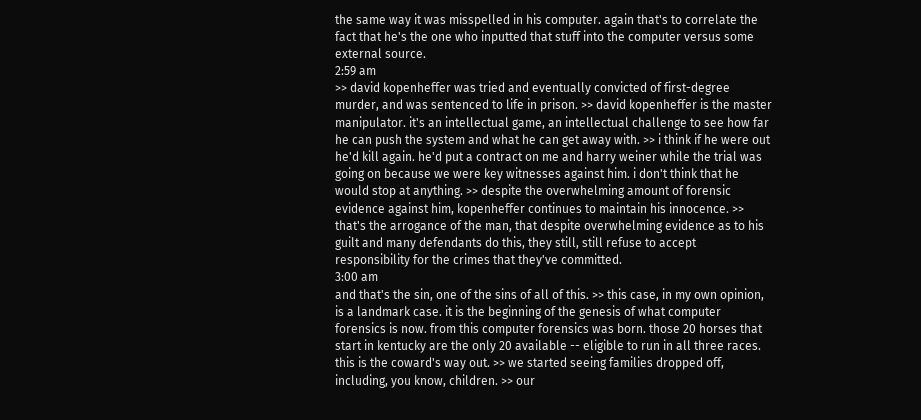the same way it was misspelled in his computer. again that's to correlate the fact that he's the one who inputted that stuff into the computer versus some external source.
2:59 am
>> david kopenheffer was tried and eventually convicted of first-degree murder, and was sentenced to life in prison. >> david kopenheffer is the master manipulator. it's an intellectual game, an intellectual challenge to see how far he can push the system and what he can get away with. >> i think if he were out he'd kill again. he'd put a contract on me and harry weiner while the trial was going on because we were key witnesses against him. i don't think that he would stop at anything. >> despite the overwhelming amount of forensic evidence against him, kopenheffer continues to maintain his innocence. >> that's the arrogance of the man, that despite overwhelming evidence as to his guilt and many defendants do this, they still, still refuse to accept responsibility for the crimes that they've committed.
3:00 am
and that's the sin, one of the sins of all of this. >> this case, in my own opinion, is a landmark case. it is the beginning of the genesis of what computer forensics is now. from this computer forensics was born. those 20 horses that start in kentucky are the only 20 available -- eligible to run in all three races. this is the coward's way out. >> we started seeing families dropped off, including, you know, children. >> our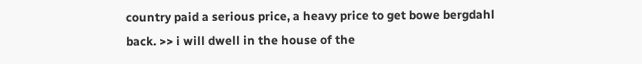country paid a serious price, a heavy price to get bowe bergdahl back. >> i will dwell in the house of the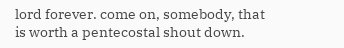lord forever. come on, somebody, that is worth a pentecostal shout down.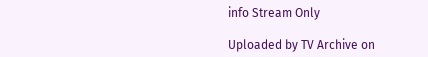info Stream Only

Uploaded by TV Archive on